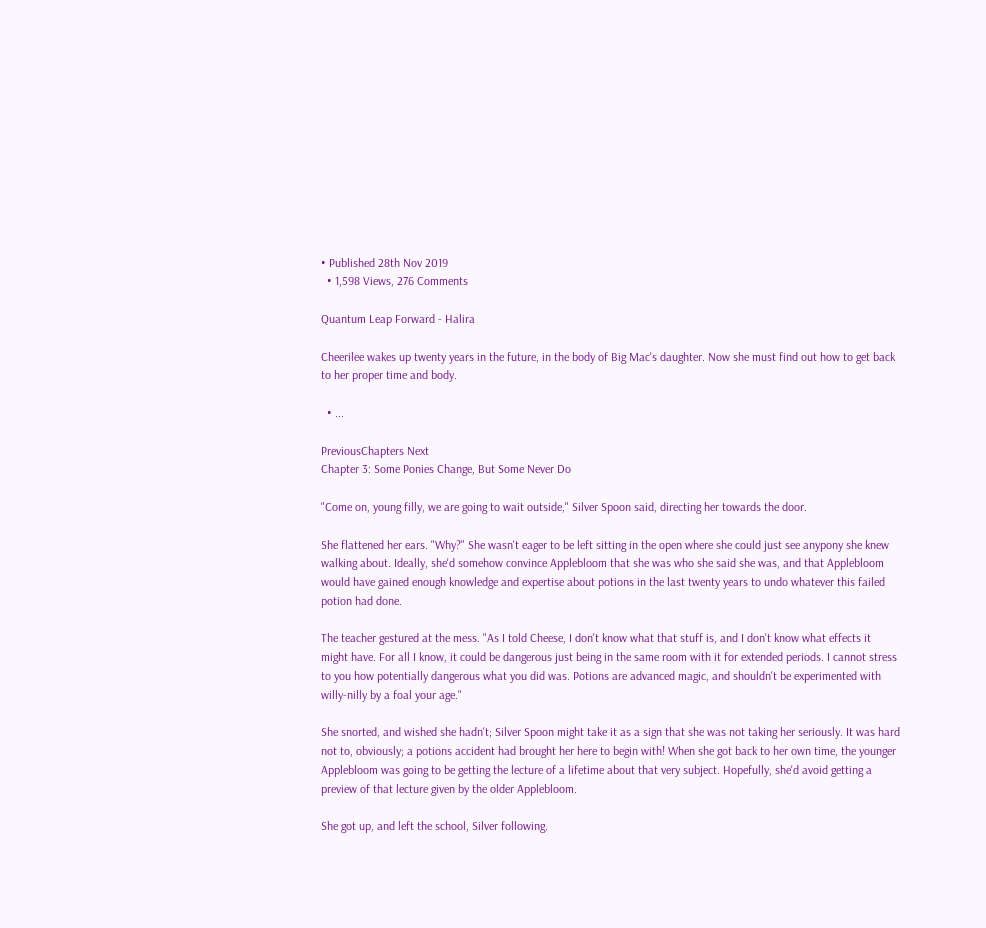• Published 28th Nov 2019
  • 1,598 Views, 276 Comments

Quantum Leap Forward - Halira

Cheerilee wakes up twenty years in the future, in the body of Big Mac's daughter. Now she must find out how to get back to her proper time and body.

  • ...

PreviousChapters Next
Chapter 3: Some Ponies Change, But Some Never Do

"Come on, young filly, we are going to wait outside," Silver Spoon said, directing her towards the door.

She flattened her ears. "Why?" She wasn't eager to be left sitting in the open where she could just see anypony she knew walking about. Ideally, she'd somehow convince Applebloom that she was who she said she was, and that Applebloom would have gained enough knowledge and expertise about potions in the last twenty years to undo whatever this failed potion had done.

The teacher gestured at the mess. "As I told Cheese, I don't know what that stuff is, and I don't know what effects it might have. For all I know, it could be dangerous just being in the same room with it for extended periods. I cannot stress to you how potentially dangerous what you did was. Potions are advanced magic, and shouldn't be experimented with willy-nilly by a foal your age."

She snorted, and wished she hadn't; Silver Spoon might take it as a sign that she was not taking her seriously. It was hard not to, obviously; a potions accident had brought her here to begin with! When she got back to her own time, the younger Applebloom was going to be getting the lecture of a lifetime about that very subject. Hopefully, she'd avoid getting a preview of that lecture given by the older Applebloom.

She got up, and left the school, Silver following.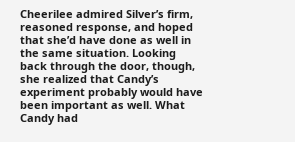Cheerilee admired Silver’s firm, reasoned response, and hoped that she’d have done as well in the same situation. Looking back through the door, though, she realized that Candy’s experiment probably would have been important as well. What Candy had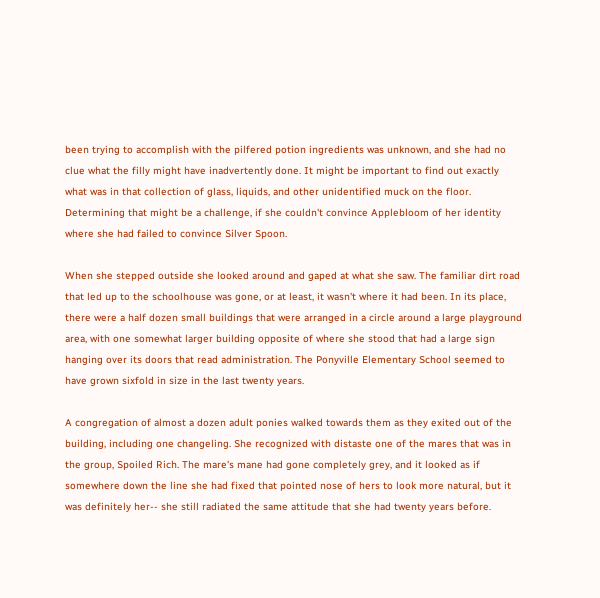been trying to accomplish with the pilfered potion ingredients was unknown, and she had no clue what the filly might have inadvertently done. It might be important to find out exactly what was in that collection of glass, liquids, and other unidentified muck on the floor. Determining that might be a challenge, if she couldn't convince Applebloom of her identity where she had failed to convince Silver Spoon.

When she stepped outside she looked around and gaped at what she saw. The familiar dirt road that led up to the schoolhouse was gone, or at least, it wasn't where it had been. In its place, there were a half dozen small buildings that were arranged in a circle around a large playground area, with one somewhat larger building opposite of where she stood that had a large sign hanging over its doors that read administration. The Ponyville Elementary School seemed to have grown sixfold in size in the last twenty years.

A congregation of almost a dozen adult ponies walked towards them as they exited out of the building, including one changeling. She recognized with distaste one of the mares that was in the group, Spoiled Rich. The mare's mane had gone completely grey, and it looked as if somewhere down the line she had fixed that pointed nose of hers to look more natural, but it was definitely her-- she still radiated the same attitude that she had twenty years before.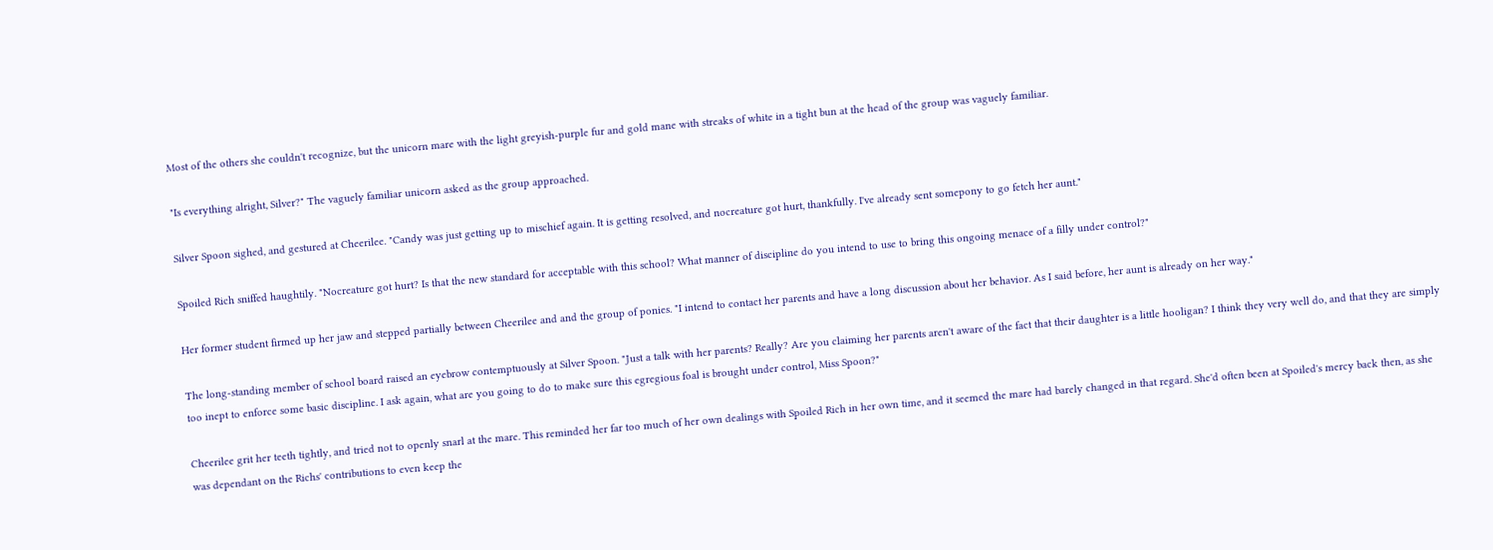Most of the others she couldn't recognize, but the unicorn mare with the light greyish-purple fur and gold mane with streaks of white in a tight bun at the head of the group was vaguely familiar.

"Is everything alright, Silver?" The vaguely familiar unicorn asked as the group approached.

Silver Spoon sighed, and gestured at Cheerilee. "Candy was just getting up to mischief again. It is getting resolved, and nocreature got hurt, thankfully. I've already sent somepony to go fetch her aunt."

Spoiled Rich sniffed haughtily. "Nocreature got hurt? Is that the new standard for acceptable with this school? What manner of discipline do you intend to use to bring this ongoing menace of a filly under control?"

Her former student firmed up her jaw and stepped partially between Cheerilee and and the group of ponies. "I intend to contact her parents and have a long discussion about her behavior. As I said before, her aunt is already on her way."

The long-standing member of school board raised an eyebrow contemptuously at Silver Spoon. "Just a talk with her parents? Really? Are you claiming her parents aren't aware of the fact that their daughter is a little hooligan? I think they very well do, and that they are simply too inept to enforce some basic discipline. I ask again, what are you going to do to make sure this egregious foal is brought under control, Miss Spoon?"

Cheerilee grit her teeth tightly, and tried not to openly snarl at the mare. This reminded her far too much of her own dealings with Spoiled Rich in her own time, and it seemed the mare had barely changed in that regard. She'd often been at Spoiled's mercy back then, as she was dependant on the Richs' contributions to even keep the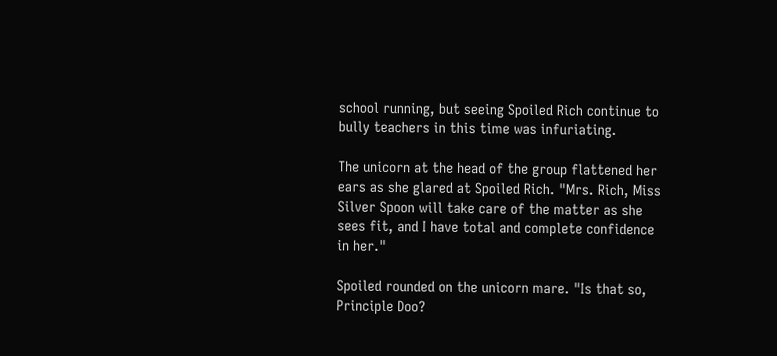school running, but seeing Spoiled Rich continue to bully teachers in this time was infuriating.

The unicorn at the head of the group flattened her ears as she glared at Spoiled Rich. "Mrs. Rich, Miss Silver Spoon will take care of the matter as she sees fit, and I have total and complete confidence in her."

Spoiled rounded on the unicorn mare. "Is that so, Principle Doo?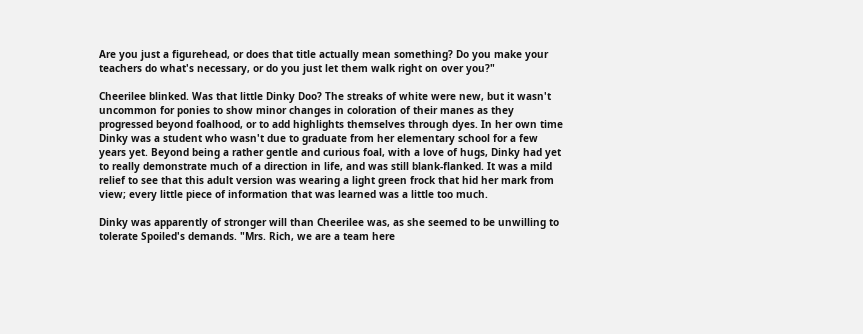Are you just a figurehead, or does that title actually mean something? Do you make your teachers do what's necessary, or do you just let them walk right on over you?"

Cheerilee blinked. Was that little Dinky Doo? The streaks of white were new, but it wasn't uncommon for ponies to show minor changes in coloration of their manes as they progressed beyond foalhood, or to add highlights themselves through dyes. In her own time Dinky was a student who wasn't due to graduate from her elementary school for a few years yet. Beyond being a rather gentle and curious foal, with a love of hugs, Dinky had yet to really demonstrate much of a direction in life, and was still blank-flanked. It was a mild relief to see that this adult version was wearing a light green frock that hid her mark from view; every little piece of information that was learned was a little too much.

Dinky was apparently of stronger will than Cheerilee was, as she seemed to be unwilling to tolerate Spoiled's demands. "Mrs. Rich, we are a team here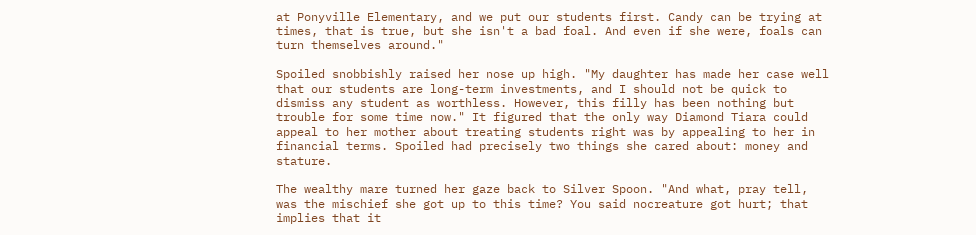at Ponyville Elementary, and we put our students first. Candy can be trying at times, that is true, but she isn't a bad foal. And even if she were, foals can turn themselves around."

Spoiled snobbishly raised her nose up high. "My daughter has made her case well that our students are long-term investments, and I should not be quick to dismiss any student as worthless. However, this filly has been nothing but trouble for some time now." It figured that the only way Diamond Tiara could appeal to her mother about treating students right was by appealing to her in financial terms. Spoiled had precisely two things she cared about: money and stature.

The wealthy mare turned her gaze back to Silver Spoon. "And what, pray tell, was the mischief she got up to this time? You said nocreature got hurt; that implies that it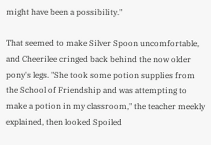might have been a possibility."

That seemed to make Silver Spoon uncomfortable, and Cheerilee cringed back behind the now older pony's legs. "She took some potion supplies from the School of Friendship and was attempting to make a potion in my classroom," the teacher meekly explained, then looked Spoiled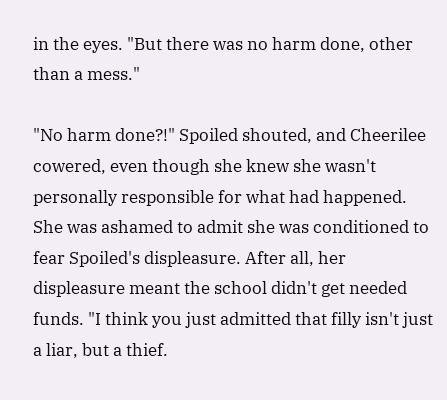in the eyes. "But there was no harm done, other than a mess."

"No harm done?!" Spoiled shouted, and Cheerilee cowered, even though she knew she wasn't personally responsible for what had happened. She was ashamed to admit she was conditioned to fear Spoiled's displeasure. After all, her displeasure meant the school didn't get needed funds. "I think you just admitted that filly isn't just a liar, but a thief.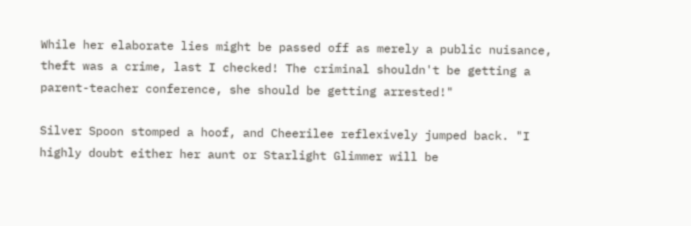While her elaborate lies might be passed off as merely a public nuisance, theft was a crime, last I checked! The criminal shouldn't be getting a parent-teacher conference, she should be getting arrested!"

Silver Spoon stomped a hoof, and Cheerilee reflexively jumped back. "I highly doubt either her aunt or Starlight Glimmer will be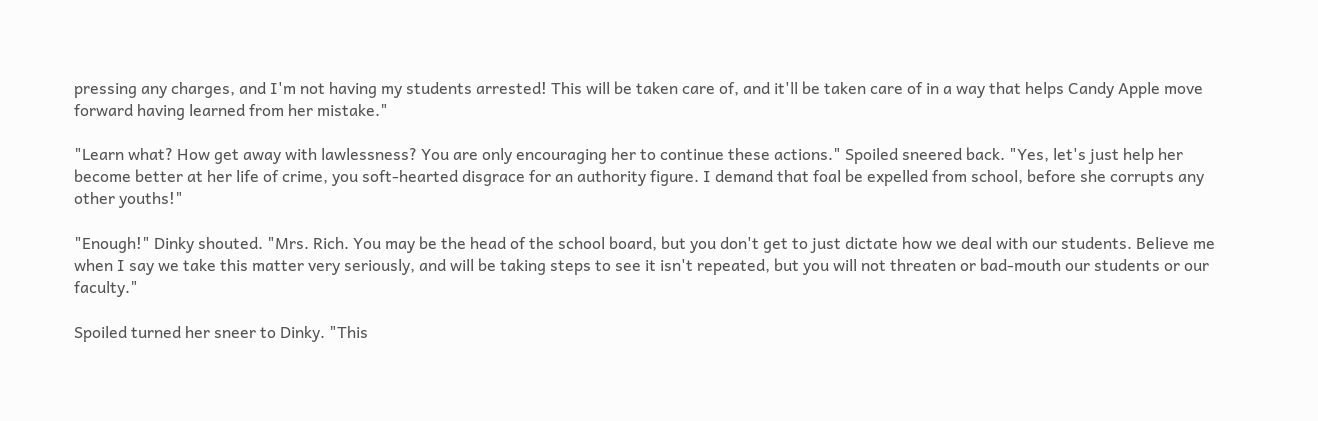pressing any charges, and I'm not having my students arrested! This will be taken care of, and it'll be taken care of in a way that helps Candy Apple move forward having learned from her mistake."

"Learn what? How get away with lawlessness? You are only encouraging her to continue these actions." Spoiled sneered back. "Yes, let's just help her become better at her life of crime, you soft-hearted disgrace for an authority figure. I demand that foal be expelled from school, before she corrupts any other youths!"

"Enough!" Dinky shouted. "Mrs. Rich. You may be the head of the school board, but you don't get to just dictate how we deal with our students. Believe me when I say we take this matter very seriously, and will be taking steps to see it isn't repeated, but you will not threaten or bad-mouth our students or our faculty."

Spoiled turned her sneer to Dinky. "This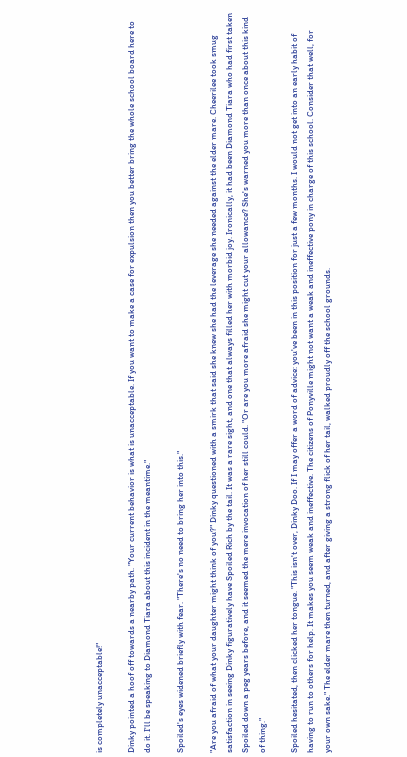is completely unacceptable!"

Dinky pointed a hoof off towards a nearby path. "Your current behavior is what is unacceptable. If you want to make a case for expulsion then you better bring the whole school board here to do it. I'll be speaking to Diamond Tiara about this incident in the meantime."

Spoiled's eyes widened briefly with fear. "There's no need to bring her into this."

"Are you afraid of what your daughter might think of you?" Dinky questioned with a smirk that said she knew she had the leverage she needed against the elder mare. Cheerilee took smug satisfaction in seeing Dinky figuratively have Spoiled Rich by the tail. It was a rare sight, and one that always filled her with morbid joy. Ironically, it had been Diamond Tiara who had first taken Spoiled down a peg years before, and it seemed the mere invocation of her still could. "Or are you more afraid she might cut your allowance? She's warned you more than once about this kind of thing."

Spoiled hesitated, then clicked her tongue. "This isn't over, Dinky Doo. If I may offer a word of advice: you've been in this position for just a few months. I would not get into an early habit of having to run to others for help. It makes you seem weak and ineffective. The citizens of Ponyville might not want a weak and ineffective pony in charge of this school. Consider that well, for your own sake." The elder mare then turned, and after giving a strong flick of her tail, walked proudly off the school grounds.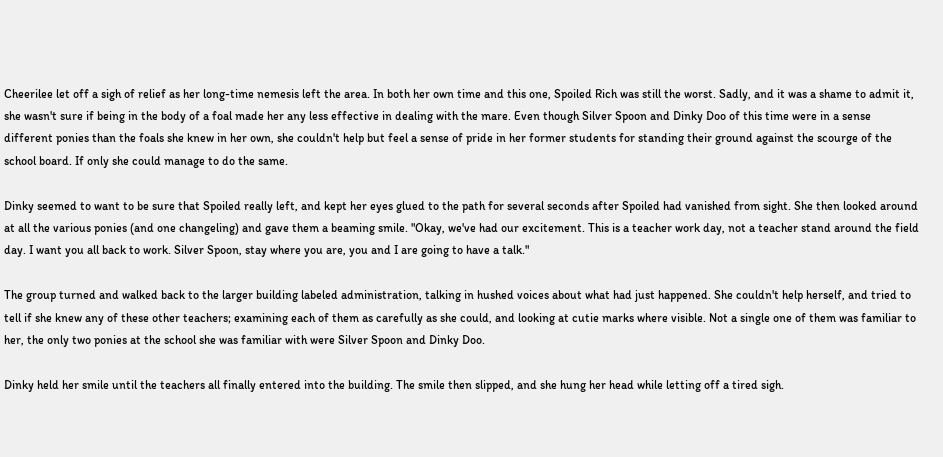Cheerilee let off a sigh of relief as her long-time nemesis left the area. In both her own time and this one, Spoiled Rich was still the worst. Sadly, and it was a shame to admit it, she wasn't sure if being in the body of a foal made her any less effective in dealing with the mare. Even though Silver Spoon and Dinky Doo of this time were in a sense different ponies than the foals she knew in her own, she couldn't help but feel a sense of pride in her former students for standing their ground against the scourge of the school board. If only she could manage to do the same.

Dinky seemed to want to be sure that Spoiled really left, and kept her eyes glued to the path for several seconds after Spoiled had vanished from sight. She then looked around at all the various ponies (and one changeling) and gave them a beaming smile. "Okay, we've had our excitement. This is a teacher work day, not a teacher stand around the field day. I want you all back to work. Silver Spoon, stay where you are, you and I are going to have a talk."

The group turned and walked back to the larger building labeled administration, talking in hushed voices about what had just happened. She couldn't help herself, and tried to tell if she knew any of these other teachers; examining each of them as carefully as she could, and looking at cutie marks where visible. Not a single one of them was familiar to her, the only two ponies at the school she was familiar with were Silver Spoon and Dinky Doo.

Dinky held her smile until the teachers all finally entered into the building. The smile then slipped, and she hung her head while letting off a tired sigh.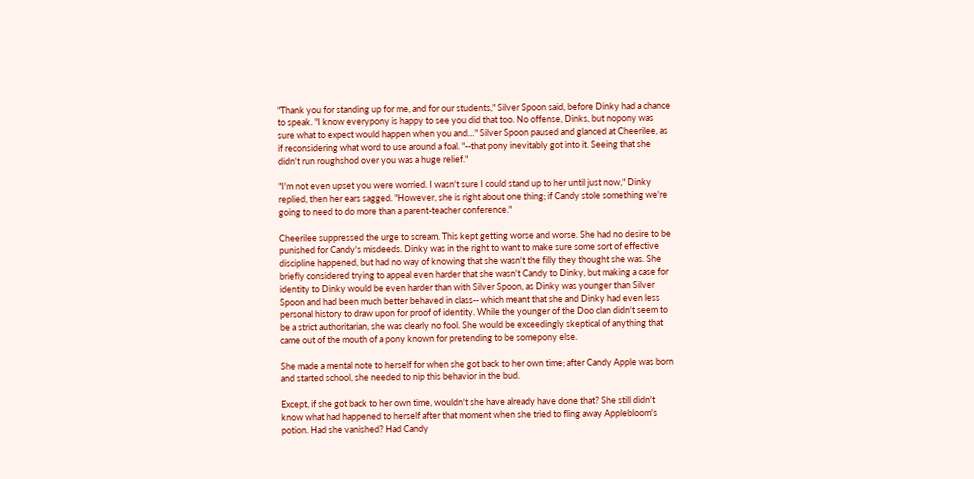"Thank you for standing up for me, and for our students," Silver Spoon said, before Dinky had a chance to speak. "I know everypony is happy to see you did that too. No offense, Dinks, but nopony was sure what to expect would happen when you and…" Silver Spoon paused and glanced at Cheerilee, as if reconsidering what word to use around a foal. "--that pony inevitably got into it. Seeing that she didn't run roughshod over you was a huge relief."

"I'm not even upset you were worried. I wasn't sure I could stand up to her until just now," Dinky replied, then her ears sagged. "However, she is right about one thing; if Candy stole something we're going to need to do more than a parent-teacher conference."

Cheerilee suppressed the urge to scream. This kept getting worse and worse. She had no desire to be punished for Candy's misdeeds. Dinky was in the right to want to make sure some sort of effective discipline happened, but had no way of knowing that she wasn't the filly they thought she was. She briefly considered trying to appeal even harder that she wasn't Candy to Dinky, but making a case for identity to Dinky would be even harder than with Silver Spoon, as Dinky was younger than Silver Spoon and had been much better behaved in class-- which meant that she and Dinky had even less personal history to draw upon for proof of identity. While the younger of the Doo clan didn't seem to be a strict authoritarian, she was clearly no fool. She would be exceedingly skeptical of anything that came out of the mouth of a pony known for pretending to be somepony else.

She made a mental note to herself for when she got back to her own time; after Candy Apple was born and started school, she needed to nip this behavior in the bud.

Except, if she got back to her own time, wouldn't she have already have done that? She still didn't know what had happened to herself after that moment when she tried to fling away Applebloom's potion. Had she vanished? Had Candy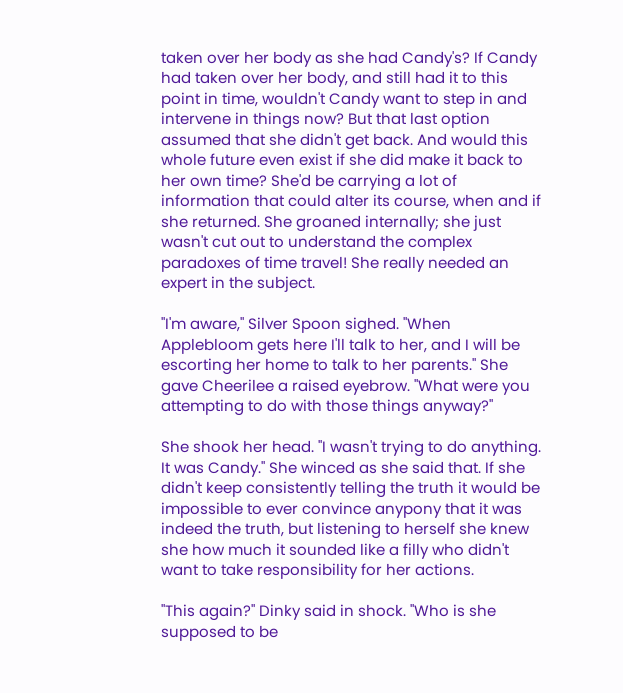taken over her body as she had Candy's? If Candy had taken over her body, and still had it to this point in time, wouldn't Candy want to step in and intervene in things now? But that last option assumed that she didn't get back. And would this whole future even exist if she did make it back to her own time? She'd be carrying a lot of information that could alter its course, when and if she returned. She groaned internally; she just wasn't cut out to understand the complex paradoxes of time travel! She really needed an expert in the subject.

"I'm aware," Silver Spoon sighed. "When Applebloom gets here I'll talk to her, and I will be escorting her home to talk to her parents." She gave Cheerilee a raised eyebrow. "What were you attempting to do with those things anyway?"

She shook her head. "I wasn't trying to do anything. It was Candy." She winced as she said that. If she didn't keep consistently telling the truth it would be impossible to ever convince anypony that it was indeed the truth, but listening to herself she knew she how much it sounded like a filly who didn't want to take responsibility for her actions.

"This again?" Dinky said in shock. "Who is she supposed to be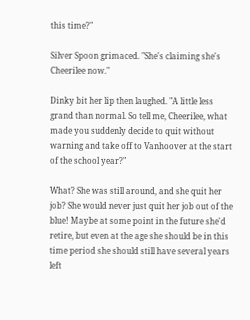this time?"

Silver Spoon grimaced. "She's claiming she's Cheerilee now."

Dinky bit her lip then laughed. "A little less grand than normal. So tell me, Cheerilee, what made you suddenly decide to quit without warning and take off to Vanhoover at the start of the school year?"

What? She was still around, and she quit her job? She would never just quit her job out of the blue! Maybe at some point in the future she'd retire, but even at the age she should be in this time period she should still have several years left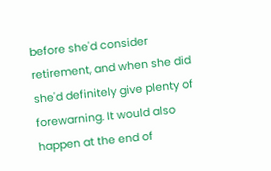before she'd consider retirement, and when she did she'd definitely give plenty of forewarning. It would also happen at the end of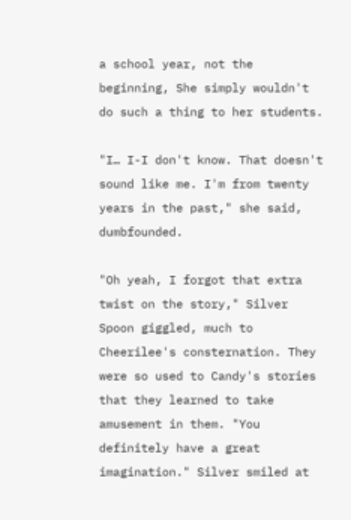a school year, not the beginning, She simply wouldn't do such a thing to her students.

"I… I-I don't know. That doesn't sound like me. I'm from twenty years in the past," she said, dumbfounded.

"Oh yeah, I forgot that extra twist on the story," Silver Spoon giggled, much to Cheerilee's consternation. They were so used to Candy's stories that they learned to take amusement in them. "You definitely have a great imagination." Silver smiled at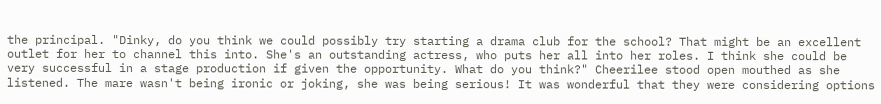the principal. "Dinky, do you think we could possibly try starting a drama club for the school? That might be an excellent outlet for her to channel this into. She's an outstanding actress, who puts her all into her roles. I think she could be very successful in a stage production if given the opportunity. What do you think?" Cheerilee stood open mouthed as she listened. The mare wasn't being ironic or joking, she was being serious! It was wonderful that they were considering options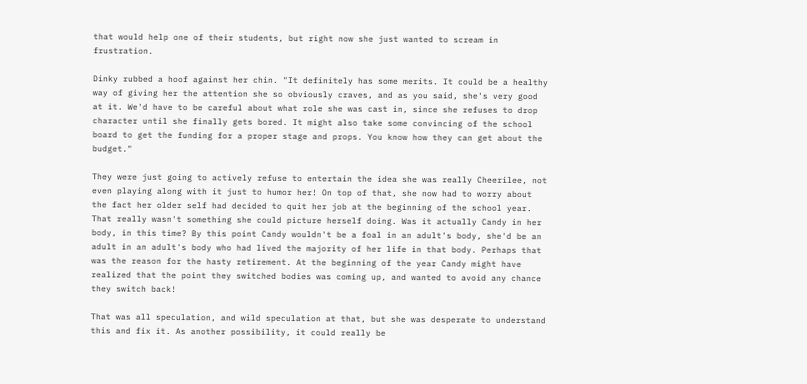that would help one of their students, but right now she just wanted to scream in frustration.

Dinky rubbed a hoof against her chin. "It definitely has some merits. It could be a healthy way of giving her the attention she so obviously craves, and as you said, she's very good at it. We'd have to be careful about what role she was cast in, since she refuses to drop character until she finally gets bored. It might also take some convincing of the school board to get the funding for a proper stage and props. You know how they can get about the budget."

They were just going to actively refuse to entertain the idea she was really Cheerilee, not even playing along with it just to humor her! On top of that, she now had to worry about the fact her older self had decided to quit her job at the beginning of the school year. That really wasn't something she could picture herself doing. Was it actually Candy in her body, in this time? By this point Candy wouldn't be a foal in an adult's body, she'd be an adult in an adult's body who had lived the majority of her life in that body. Perhaps that was the reason for the hasty retirement. At the beginning of the year Candy might have realized that the point they switched bodies was coming up, and wanted to avoid any chance they switch back!

That was all speculation, and wild speculation at that, but she was desperate to understand this and fix it. As another possibility, it could really be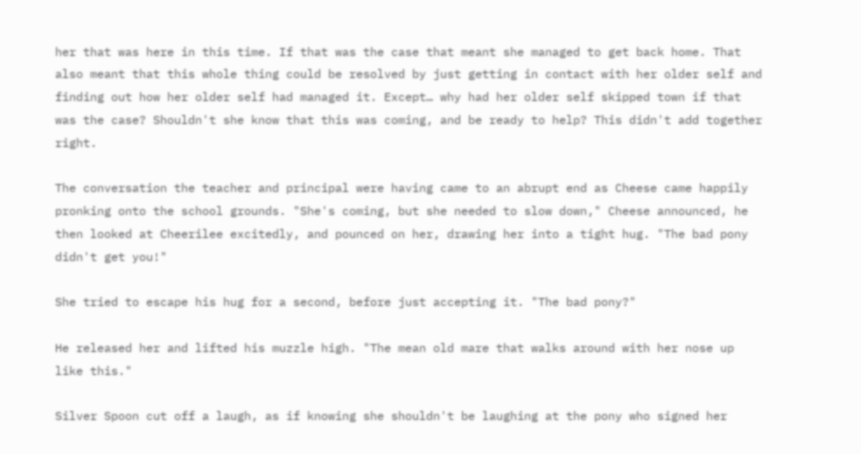her that was here in this time. If that was the case that meant she managed to get back home. That also meant that this whole thing could be resolved by just getting in contact with her older self and finding out how her older self had managed it. Except… why had her older self skipped town if that was the case? Shouldn't she know that this was coming, and be ready to help? This didn't add together right.

The conversation the teacher and principal were having came to an abrupt end as Cheese came happily pronking onto the school grounds. "She's coming, but she needed to slow down," Cheese announced, he then looked at Cheerilee excitedly, and pounced on her, drawing her into a tight hug. "The bad pony didn't get you!"

She tried to escape his hug for a second, before just accepting it. "The bad pony?"

He released her and lifted his muzzle high. "The mean old mare that walks around with her nose up like this."

Silver Spoon cut off a laugh, as if knowing she shouldn't be laughing at the pony who signed her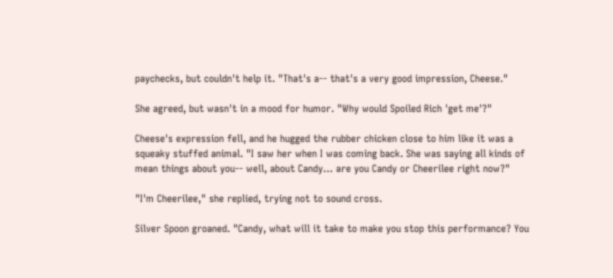paychecks, but couldn't help it. "That's a-- that's a very good impression, Cheese."

She agreed, but wasn't in a mood for humor. "Why would Spoiled Rich 'get me'?"

Cheese's expression fell, and he hugged the rubber chicken close to him like it was a squeaky stuffed animal. "I saw her when I was coming back. She was saying all kinds of mean things about you-- well, about Candy… are you Candy or Cheerilee right now?"

"I'm Cheerilee," she replied, trying not to sound cross.

Silver Spoon groaned. "Candy, what will it take to make you stop this performance? You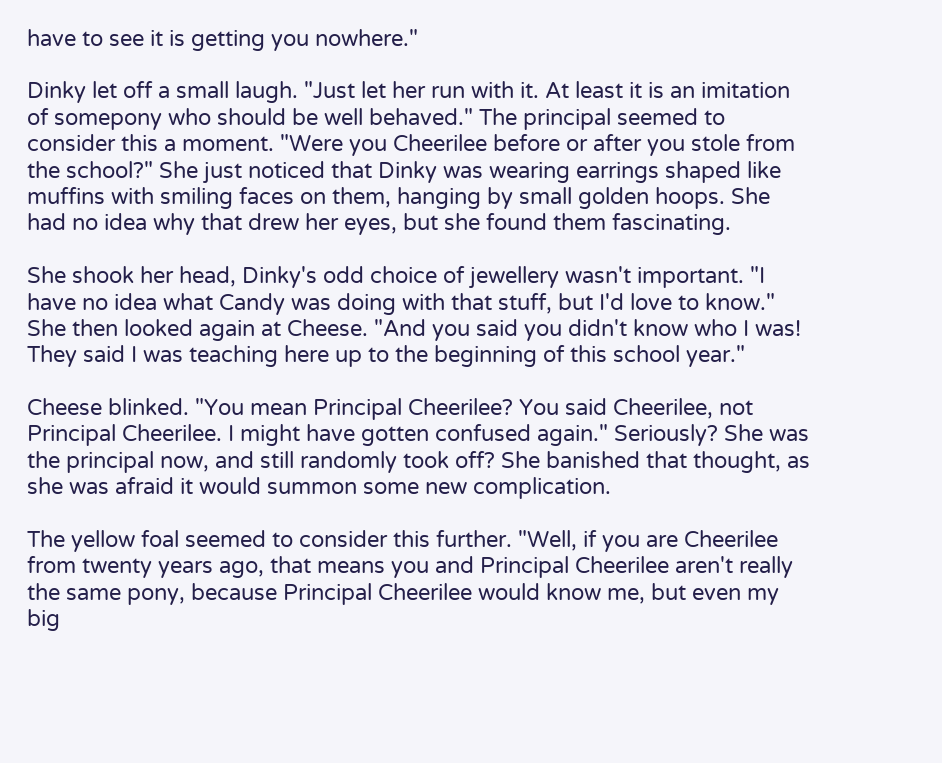have to see it is getting you nowhere."

Dinky let off a small laugh. "Just let her run with it. At least it is an imitation of somepony who should be well behaved." The principal seemed to consider this a moment. "Were you Cheerilee before or after you stole from the school?" She just noticed that Dinky was wearing earrings shaped like muffins with smiling faces on them, hanging by small golden hoops. She had no idea why that drew her eyes, but she found them fascinating.

She shook her head, Dinky's odd choice of jewellery wasn't important. "I have no idea what Candy was doing with that stuff, but I'd love to know." She then looked again at Cheese. "And you said you didn't know who I was! They said I was teaching here up to the beginning of this school year."

Cheese blinked. "You mean Principal Cheerilee? You said Cheerilee, not Principal Cheerilee. I might have gotten confused again." Seriously? She was the principal now, and still randomly took off? She banished that thought, as she was afraid it would summon some new complication.

The yellow foal seemed to consider this further. "Well, if you are Cheerilee from twenty years ago, that means you and Principal Cheerilee aren't really the same pony, because Principal Cheerilee would know me, but even my big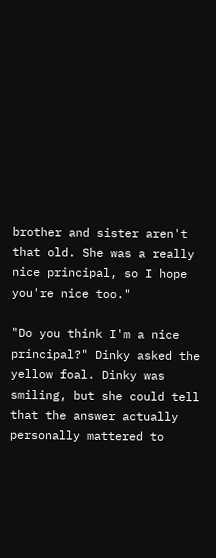brother and sister aren't that old. She was a really nice principal, so I hope you're nice too."

"Do you think I'm a nice principal?" Dinky asked the yellow foal. Dinky was smiling, but she could tell that the answer actually personally mattered to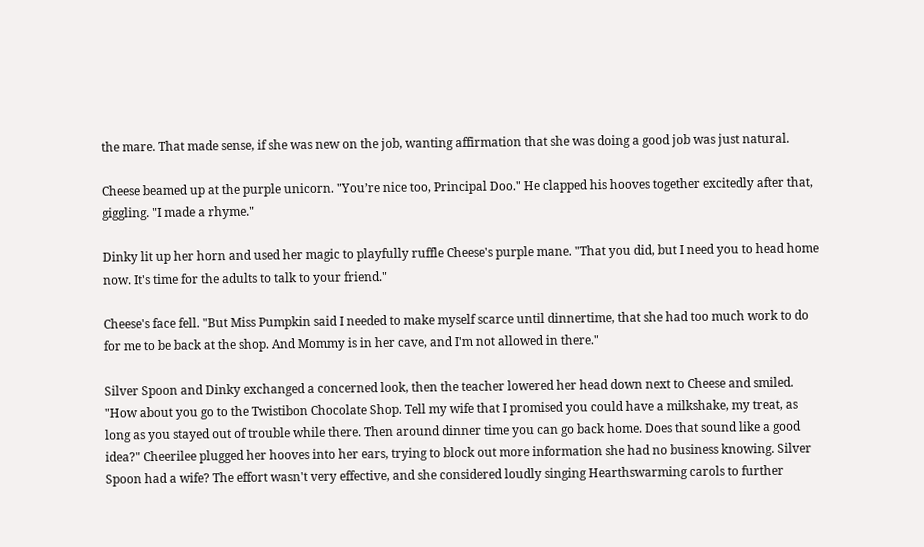the mare. That made sense, if she was new on the job, wanting affirmation that she was doing a good job was just natural.

Cheese beamed up at the purple unicorn. "You’re nice too, Principal Doo." He clapped his hooves together excitedly after that, giggling. "I made a rhyme."

Dinky lit up her horn and used her magic to playfully ruffle Cheese's purple mane. "That you did, but I need you to head home now. It's time for the adults to talk to your friend."

Cheese's face fell. "But Miss Pumpkin said I needed to make myself scarce until dinnertime, that she had too much work to do for me to be back at the shop. And Mommy is in her cave, and I'm not allowed in there."

Silver Spoon and Dinky exchanged a concerned look, then the teacher lowered her head down next to Cheese and smiled. "How about you go to the Twistibon Chocolate Shop. Tell my wife that I promised you could have a milkshake, my treat, as long as you stayed out of trouble while there. Then around dinner time you can go back home. Does that sound like a good idea?" Cheerilee plugged her hooves into her ears, trying to block out more information she had no business knowing. Silver Spoon had a wife? The effort wasn't very effective, and she considered loudly singing Hearthswarming carols to further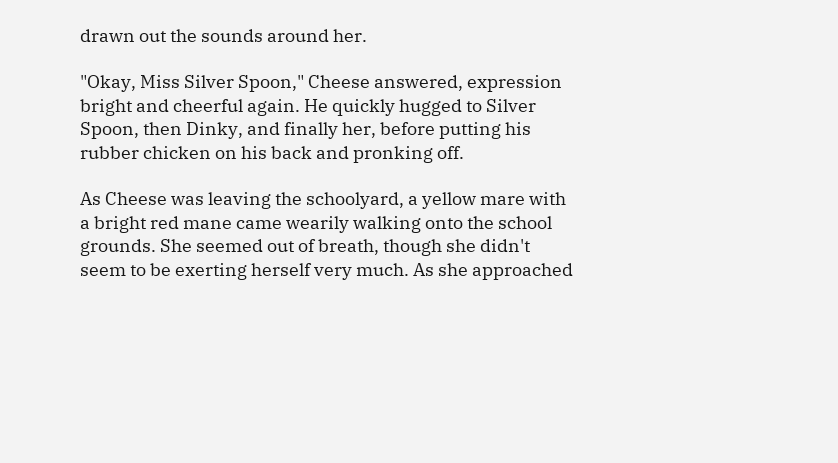drawn out the sounds around her.

"Okay, Miss Silver Spoon," Cheese answered, expression bright and cheerful again. He quickly hugged to Silver Spoon, then Dinky, and finally her, before putting his rubber chicken on his back and pronking off.

As Cheese was leaving the schoolyard, a yellow mare with a bright red mane came wearily walking onto the school grounds. She seemed out of breath, though she didn't seem to be exerting herself very much. As she approached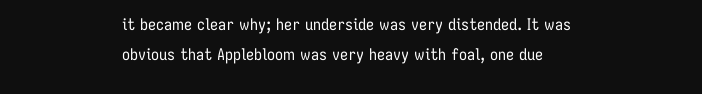it became clear why; her underside was very distended. It was obvious that Applebloom was very heavy with foal, one due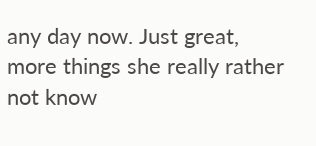any day now. Just great, more things she really rather not know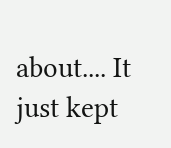about.... It just kept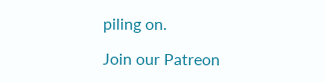piling on.

Join our Patreon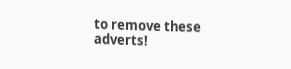to remove these adverts!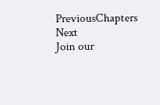PreviousChapters Next
Join our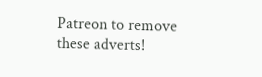Patreon to remove these adverts!